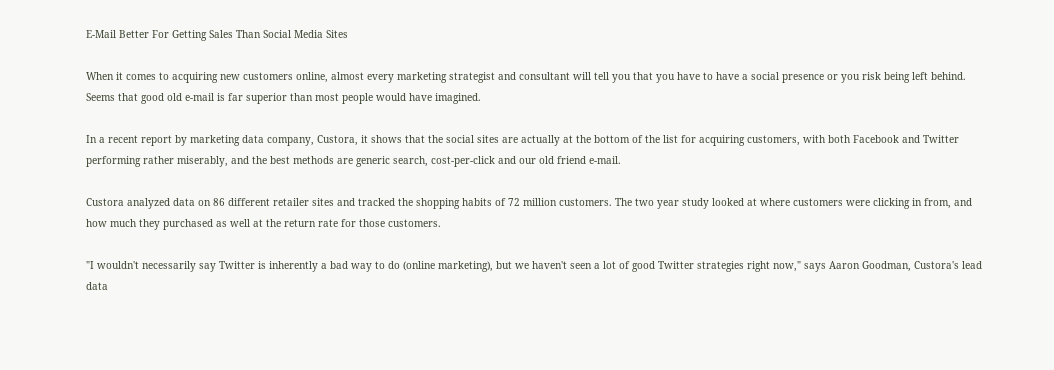E-Mail Better For Getting Sales Than Social Media Sites

When it comes to acquiring new customers online, almost every marketing strategist and consultant will tell you that you have to have a social presence or you risk being left behind. Seems that good old e-mail is far superior than most people would have imagined.

In a recent report by marketing data company, Custora, it shows that the social sites are actually at the bottom of the list for acquiring customers, with both Facebook and Twitter performing rather miserably, and the best methods are generic search, cost-per-click and our old friend e-mail.

Custora analyzed data on 86 different retailer sites and tracked the shopping habits of 72 million customers. The two year study looked at where customers were clicking in from, and how much they purchased as well at the return rate for those customers.

"I wouldn't necessarily say Twitter is inherently a bad way to do (online marketing), but we haven't seen a lot of good Twitter strategies right now," says Aaron Goodman, Custora's lead data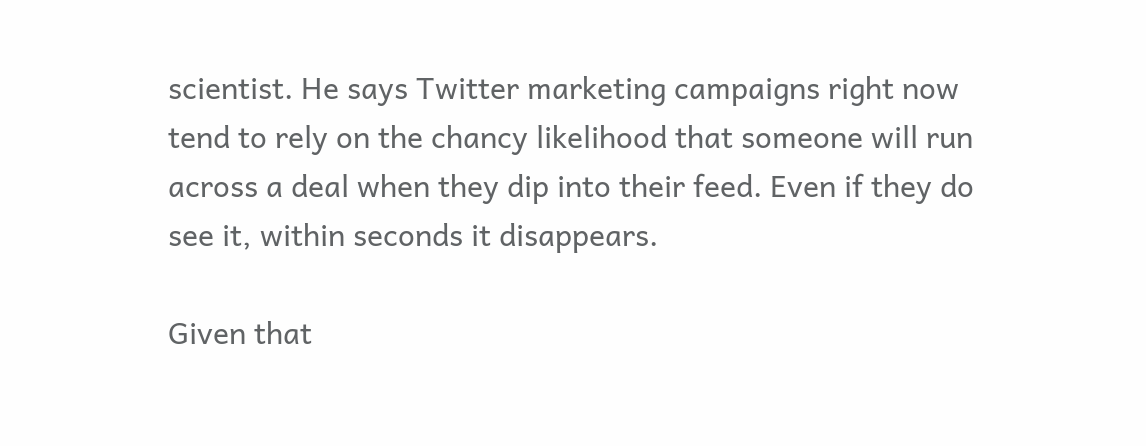scientist. He says Twitter marketing campaigns right now tend to rely on the chancy likelihood that someone will run across a deal when they dip into their feed. Even if they do see it, within seconds it disappears.

Given that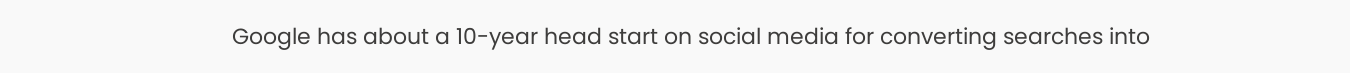Google has about a 10-year head start on social media for converting searches into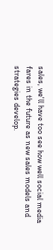sales, we'll have too see how well social media fares in the future as new sales models and strategies develop.